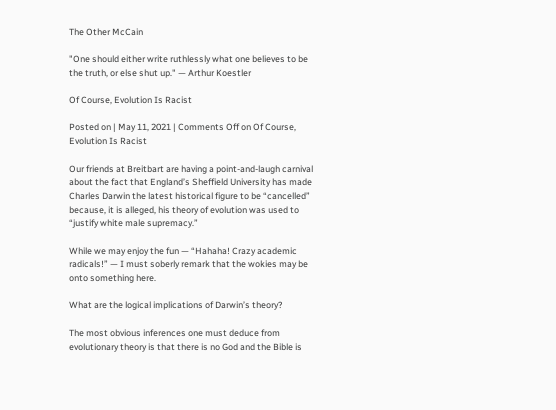The Other McCain

"One should either write ruthlessly what one believes to be the truth, or else shut up." — Arthur Koestler

Of Course, Evolution Is Racist

Posted on | May 11, 2021 | Comments Off on Of Course, Evolution Is Racist

Our friends at Breitbart are having a point-and-laugh carnival about the fact that England’s Sheffield University has made Charles Darwin the latest historical figure to be “cancelled” because, it is alleged, his theory of evolution was used to “justify white male supremacy.”

While we may enjoy the fun — “Hahaha! Crazy academic radicals!” — I must soberly remark that the wokies may be onto something here.

What are the logical implications of Darwin’s theory?

The most obvious inferences one must deduce from evolutionary theory is that there is no God and the Bible is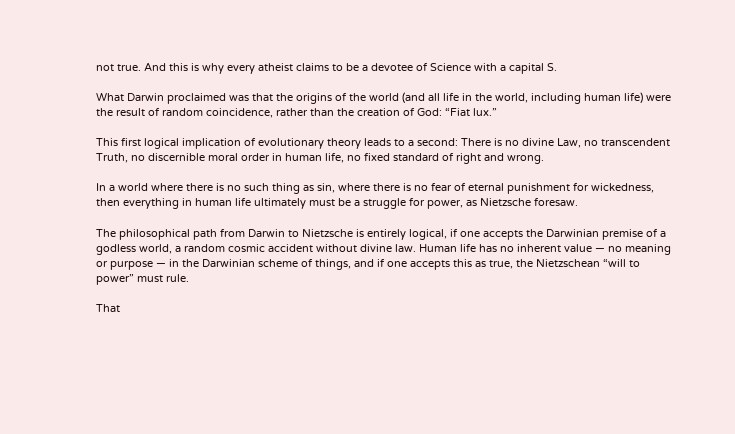not true. And this is why every atheist claims to be a devotee of Science with a capital S.

What Darwin proclaimed was that the origins of the world (and all life in the world, including human life) were the result of random coincidence, rather than the creation of God: “Fiat lux.”

This first logical implication of evolutionary theory leads to a second: There is no divine Law, no transcendent Truth, no discernible moral order in human life, no fixed standard of right and wrong.

In a world where there is no such thing as sin, where there is no fear of eternal punishment for wickedness, then everything in human life ultimately must be a struggle for power, as Nietzsche foresaw.

The philosophical path from Darwin to Nietzsche is entirely logical, if one accepts the Darwinian premise of a godless world, a random cosmic accident without divine law. Human life has no inherent value — no meaning or purpose — in the Darwinian scheme of things, and if one accepts this as true, the Nietzschean “will to power” must rule.

That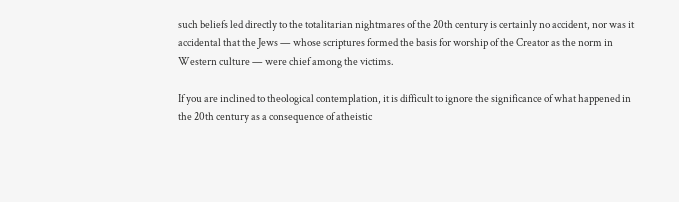such beliefs led directly to the totalitarian nightmares of the 20th century is certainly no accident, nor was it accidental that the Jews — whose scriptures formed the basis for worship of the Creator as the norm in Western culture — were chief among the victims.

If you are inclined to theological contemplation, it is difficult to ignore the significance of what happened in the 20th century as a consequence of atheistic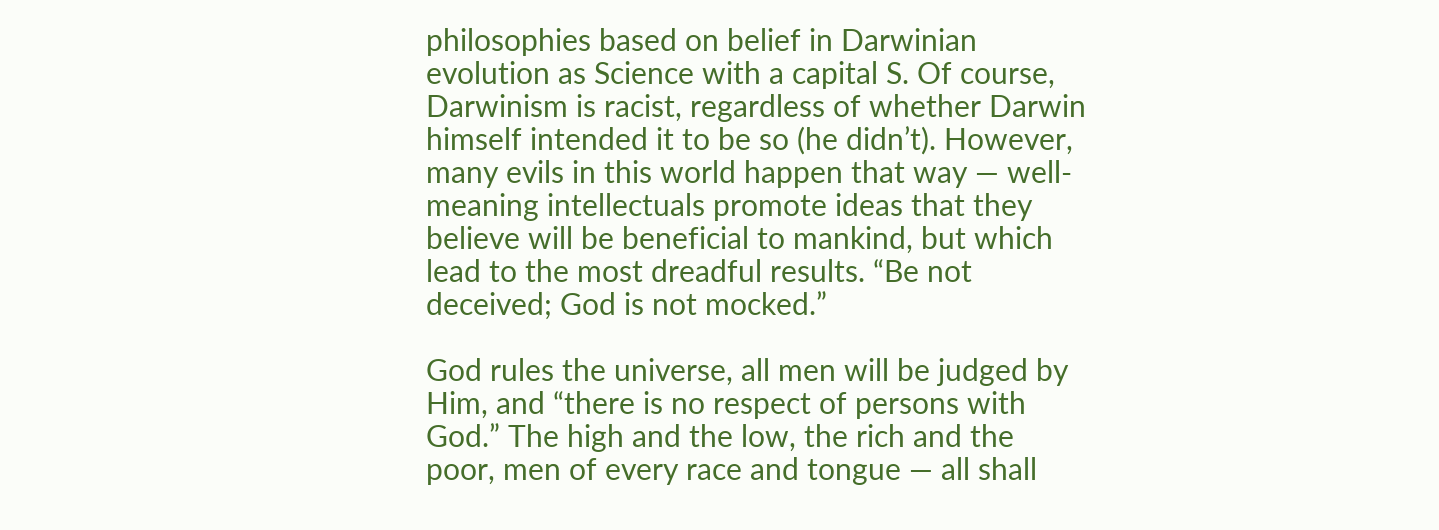philosophies based on belief in Darwinian evolution as Science with a capital S. Of course, Darwinism is racist, regardless of whether Darwin himself intended it to be so (he didn’t). However, many evils in this world happen that way — well-meaning intellectuals promote ideas that they believe will be beneficial to mankind, but which lead to the most dreadful results. “Be not deceived; God is not mocked.”

God rules the universe, all men will be judged by Him, and “there is no respect of persons with God.” The high and the low, the rich and the poor, men of every race and tongue — all shall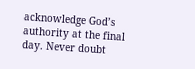acknowledge God’s authority at the final day. Never doubt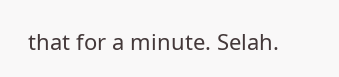that for a minute. Selah.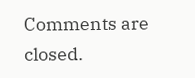Comments are closed.